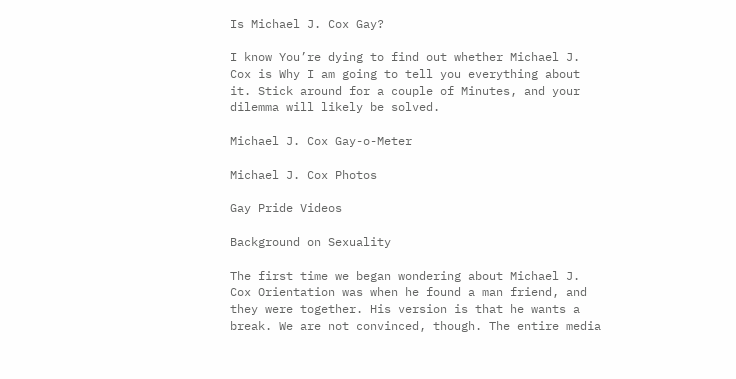Is Michael J. Cox Gay?

I know You’re dying to find out whether Michael J. Cox is Why I am going to tell you everything about it. Stick around for a couple of Minutes, and your dilemma will likely be solved.

Michael J. Cox Gay-o-Meter

Michael J. Cox Photos

Gay Pride Videos

Background on Sexuality

The first time we began wondering about Michael J. Cox Orientation was when he found a man friend, and they were together. His version is that he wants a break. We are not convinced, though. The entire media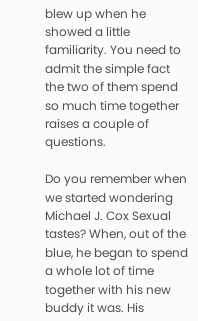blew up when he showed a little familiarity. You need to admit the simple fact the two of them spend so much time together raises a couple of questions.

Do you remember when we started wondering Michael J. Cox Sexual tastes? When, out of the blue, he began to spend a whole lot of time together with his new buddy it was. His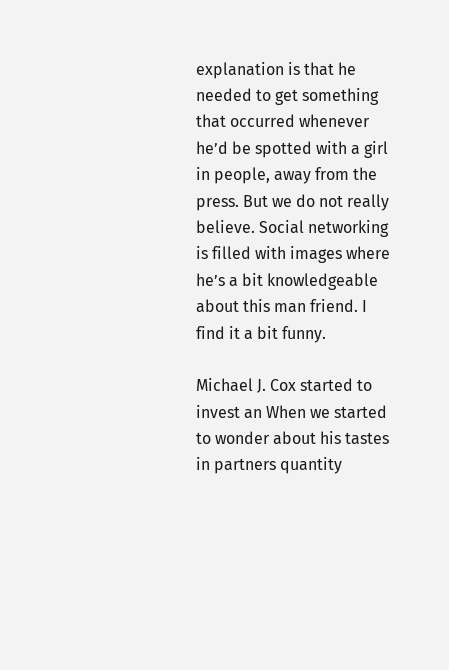explanation is that he needed to get something that occurred whenever he’d be spotted with a girl in people, away from the press. But we do not really believe. Social networking is filled with images where he’s a bit knowledgeable about this man friend. I find it a bit funny.

Michael J. Cox started to invest an When we started to wonder about his tastes in partners quantity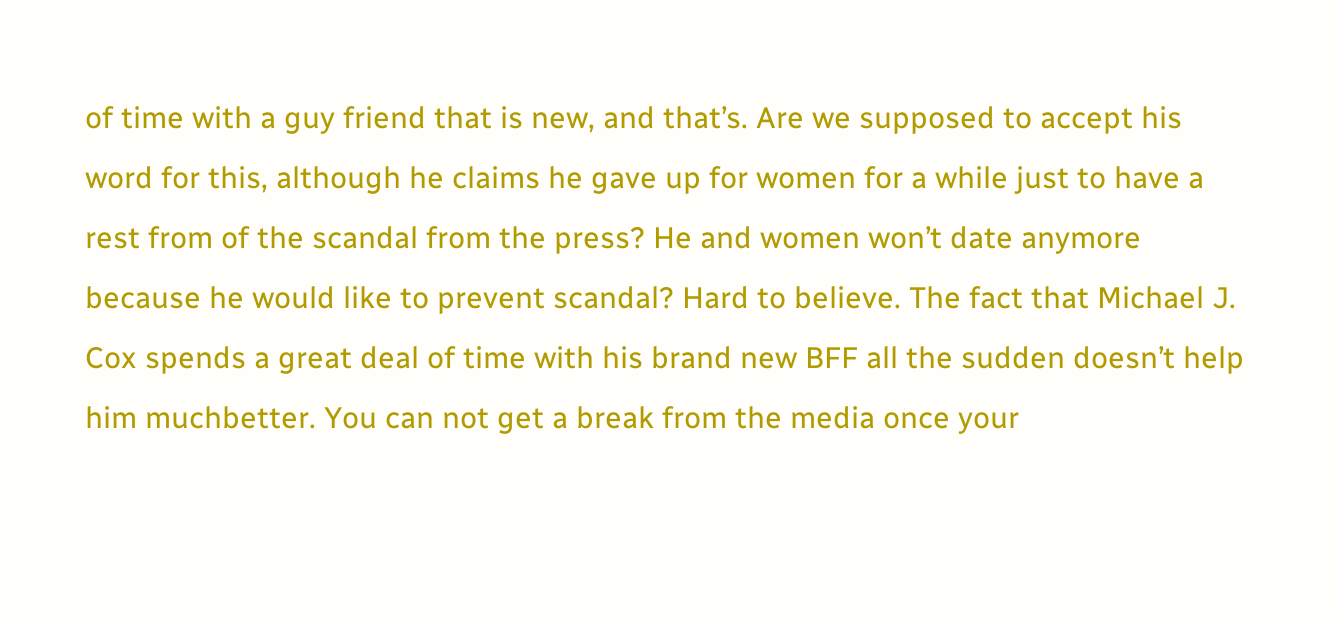of time with a guy friend that is new, and that’s. Are we supposed to accept his word for this, although he claims he gave up for women for a while just to have a rest from of the scandal from the press? He and women won’t date anymore because he would like to prevent scandal? Hard to believe. The fact that Michael J. Cox spends a great deal of time with his brand new BFF all the sudden doesn’t help him muchbetter. You can not get a break from the media once your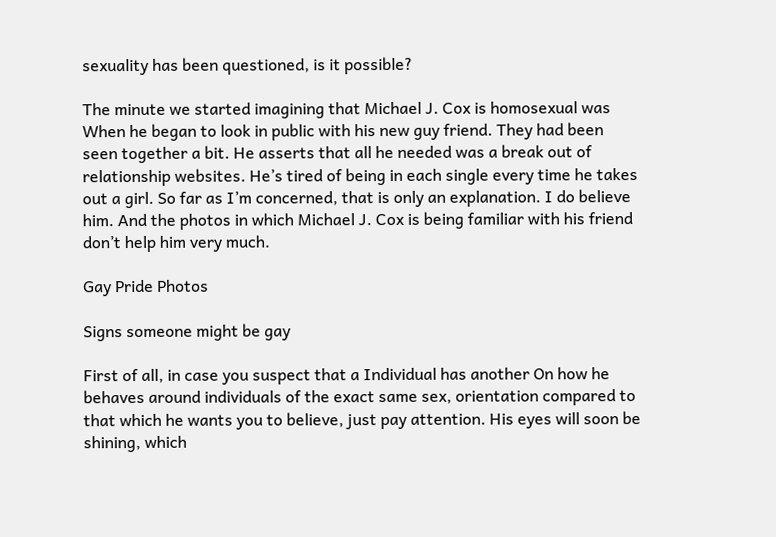sexuality has been questioned, is it possible?

The minute we started imagining that Michael J. Cox is homosexual was When he began to look in public with his new guy friend. They had been seen together a bit. He asserts that all he needed was a break out of relationship websites. He’s tired of being in each single every time he takes out a girl. So far as I’m concerned, that is only an explanation. I do believe him. And the photos in which Michael J. Cox is being familiar with his friend don’t help him very much.

Gay Pride Photos

Signs someone might be gay

First of all, in case you suspect that a Individual has another On how he behaves around individuals of the exact same sex, orientation compared to that which he wants you to believe, just pay attention. His eyes will soon be shining, which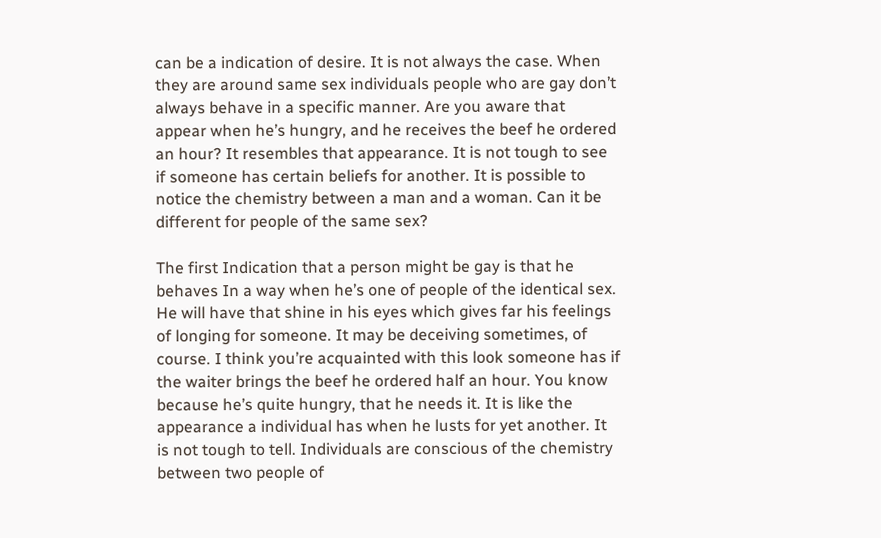can be a indication of desire. It is not always the case. When they are around same sex individuals people who are gay don’t always behave in a specific manner. Are you aware that appear when he’s hungry, and he receives the beef he ordered an hour? It resembles that appearance. It is not tough to see if someone has certain beliefs for another. It is possible to notice the chemistry between a man and a woman. Can it be different for people of the same sex?

The first Indication that a person might be gay is that he behaves In a way when he’s one of people of the identical sex. He will have that shine in his eyes which gives far his feelings of longing for someone. It may be deceiving sometimes, of course. I think you’re acquainted with this look someone has if the waiter brings the beef he ordered half an hour. You know because he’s quite hungry, that he needs it. It is like the appearance a individual has when he lusts for yet another. It is not tough to tell. Individuals are conscious of the chemistry between two people of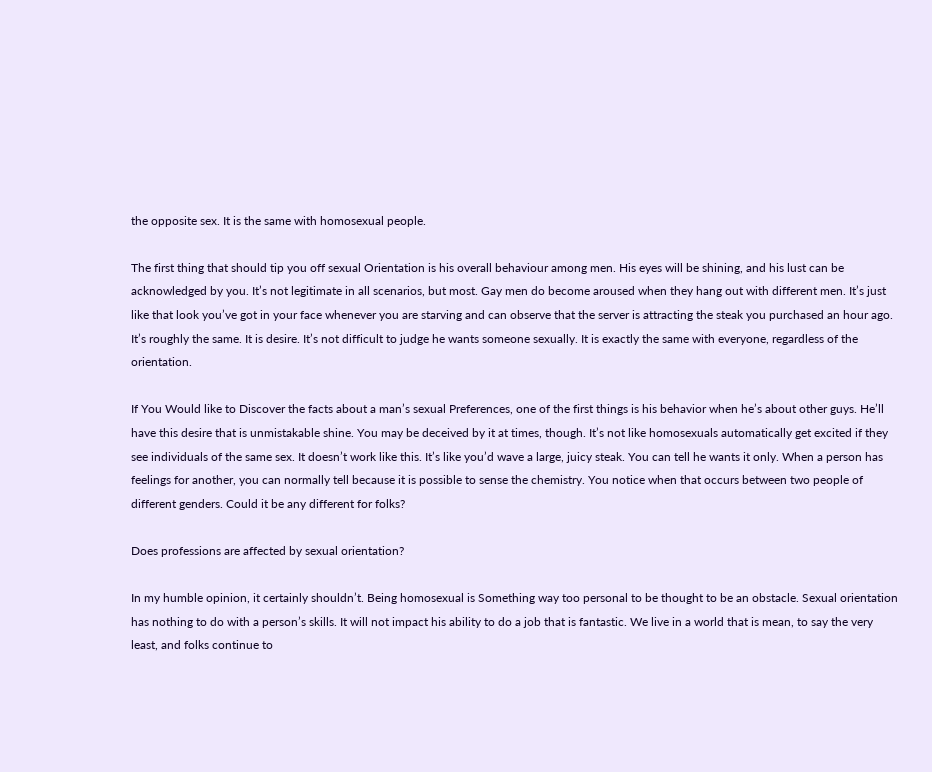the opposite sex. It is the same with homosexual people.

The first thing that should tip you off sexual Orientation is his overall behaviour among men. His eyes will be shining, and his lust can be acknowledged by you. It’s not legitimate in all scenarios, but most. Gay men do become aroused when they hang out with different men. It’s just like that look you’ve got in your face whenever you are starving and can observe that the server is attracting the steak you purchased an hour ago. It’s roughly the same. It is desire. It’s not difficult to judge he wants someone sexually. It is exactly the same with everyone, regardless of the orientation.

If You Would like to Discover the facts about a man’s sexual Preferences, one of the first things is his behavior when he’s about other guys. He’ll have this desire that is unmistakable shine. You may be deceived by it at times, though. It’s not like homosexuals automatically get excited if they see individuals of the same sex. It doesn’t work like this. It’s like you’d wave a large, juicy steak. You can tell he wants it only. When a person has feelings for another, you can normally tell because it is possible to sense the chemistry. You notice when that occurs between two people of different genders. Could it be any different for folks?

Does professions are affected by sexual orientation?

In my humble opinion, it certainly shouldn’t. Being homosexual is Something way too personal to be thought to be an obstacle. Sexual orientation has nothing to do with a person’s skills. It will not impact his ability to do a job that is fantastic. We live in a world that is mean, to say the very least, and folks continue to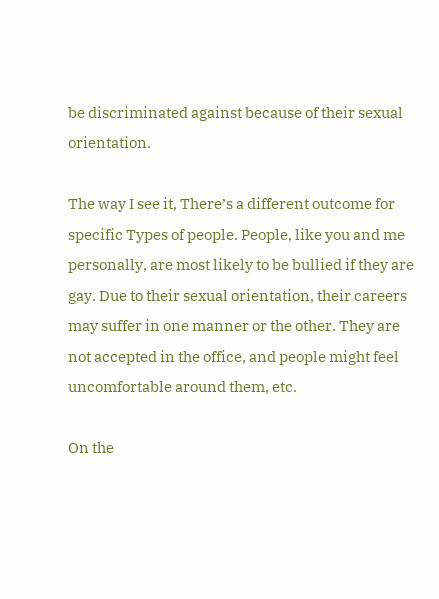be discriminated against because of their sexual orientation.

The way I see it, There’s a different outcome for specific Types of people. People, like you and me personally, are most likely to be bullied if they are gay. Due to their sexual orientation, their careers may suffer in one manner or the other. They are not accepted in the office, and people might feel uncomfortable around them, etc.

On the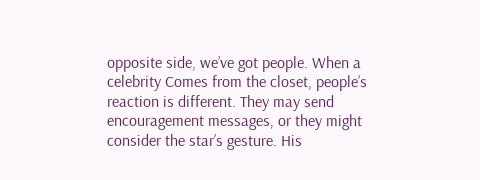opposite side, we’ve got people. When a celebrity Comes from the closet, people’s reaction is different. They may send encouragement messages, or they might consider the star’s gesture. His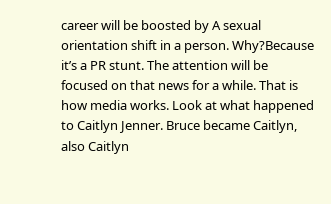career will be boosted by A sexual orientation shift in a person. Why?Because it’s a PR stunt. The attention will be focused on that news for a while. That is how media works. Look at what happened to Caitlyn Jenner. Bruce became Caitlyn, also Caitlyn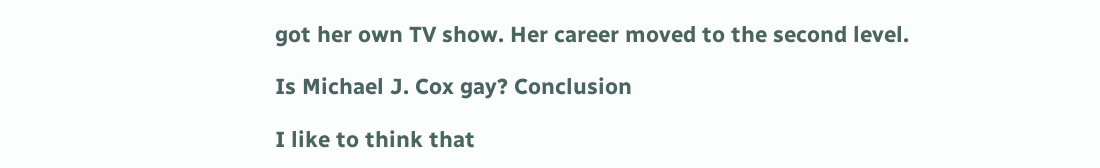got her own TV show. Her career moved to the second level.

Is Michael J. Cox gay? Conclusion

I like to think that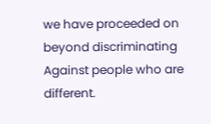we have proceeded on beyond discriminating Against people who are different.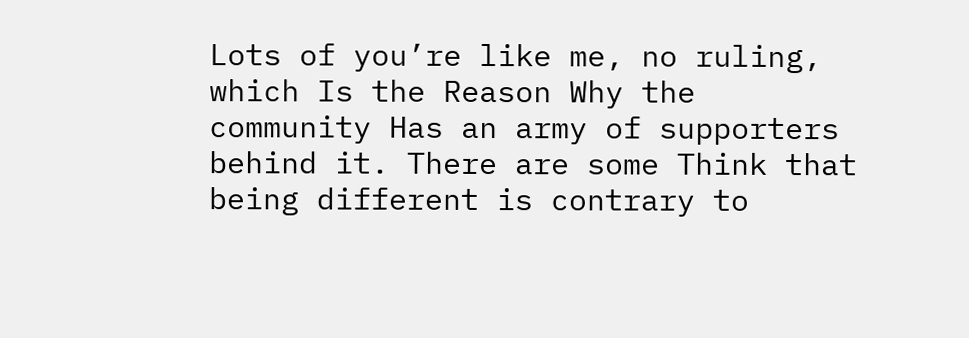Lots of you’re like me, no ruling, which Is the Reason Why the community Has an army of supporters behind it. There are some Think that being different is contrary to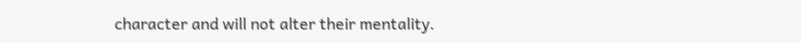character and will not alter their mentality.